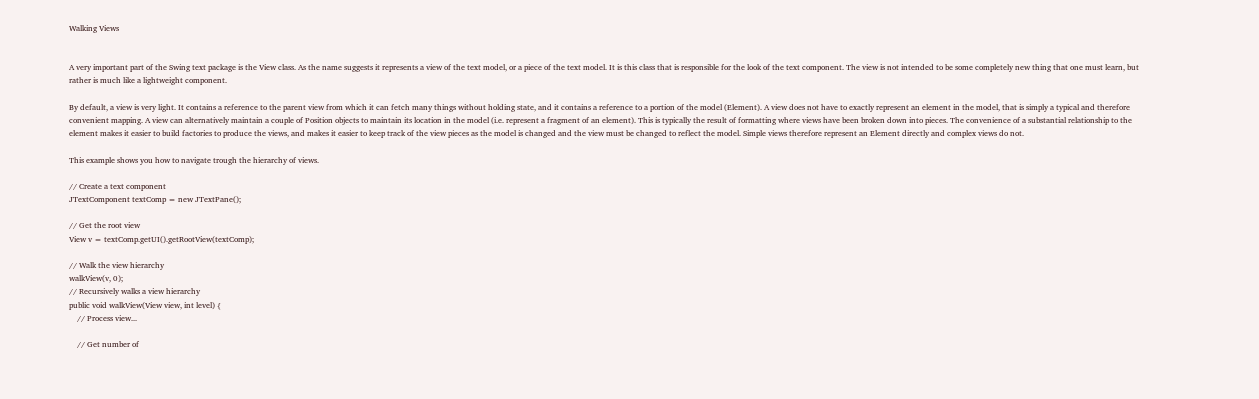Walking Views


A very important part of the Swing text package is the View class. As the name suggests it represents a view of the text model, or a piece of the text model. It is this class that is responsible for the look of the text component. The view is not intended to be some completely new thing that one must learn, but rather is much like a lightweight component.

By default, a view is very light. It contains a reference to the parent view from which it can fetch many things without holding state, and it contains a reference to a portion of the model (Element). A view does not have to exactly represent an element in the model, that is simply a typical and therefore convenient mapping. A view can alternatively maintain a couple of Position objects to maintain its location in the model (i.e. represent a fragment of an element). This is typically the result of formatting where views have been broken down into pieces. The convenience of a substantial relationship to the element makes it easier to build factories to produce the views, and makes it easier to keep track of the view pieces as the model is changed and the view must be changed to reflect the model. Simple views therefore represent an Element directly and complex views do not.

This example shows you how to navigate trough the hierarchy of views.

// Create a text component
JTextComponent textComp = new JTextPane();

// Get the root view
View v = textComp.getUI().getRootView(textComp);

// Walk the view hierarchy
walkView(v, 0);
// Recursively walks a view hierarchy
public void walkView(View view, int level) {
    // Process view...

    // Get number of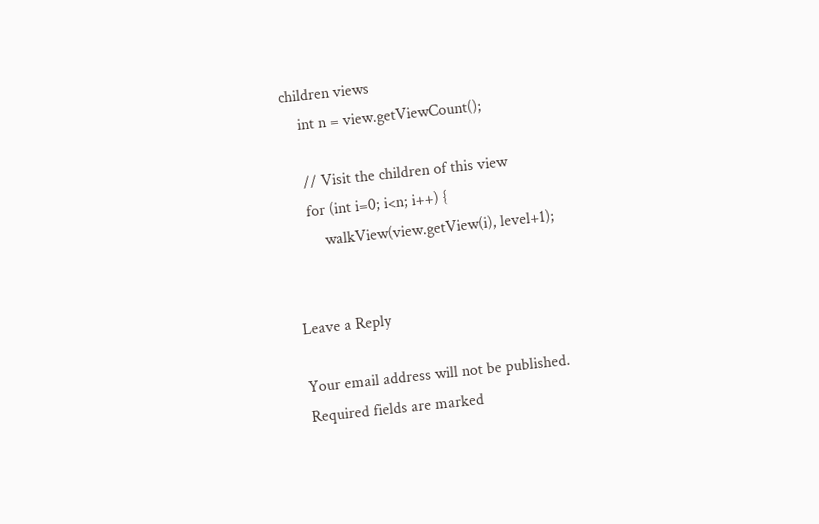children views
    int n = view.getViewCount();

    // Visit the children of this view
    for (int i=0; i<n; i++) {
        walkView(view.getView(i), level+1);


Leave a Reply

Your email address will not be published. Required fields are marked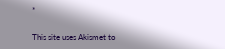*

This site uses Akismet to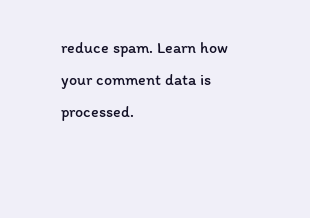reduce spam. Learn how your comment data is processed.